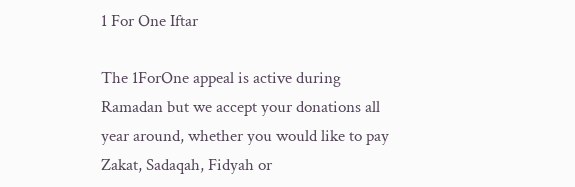1 For One Iftar

The 1ForOne appeal is active during Ramadan but we accept your donations all year around, whether you would like to pay Zakat, Sadaqah, Fidyah or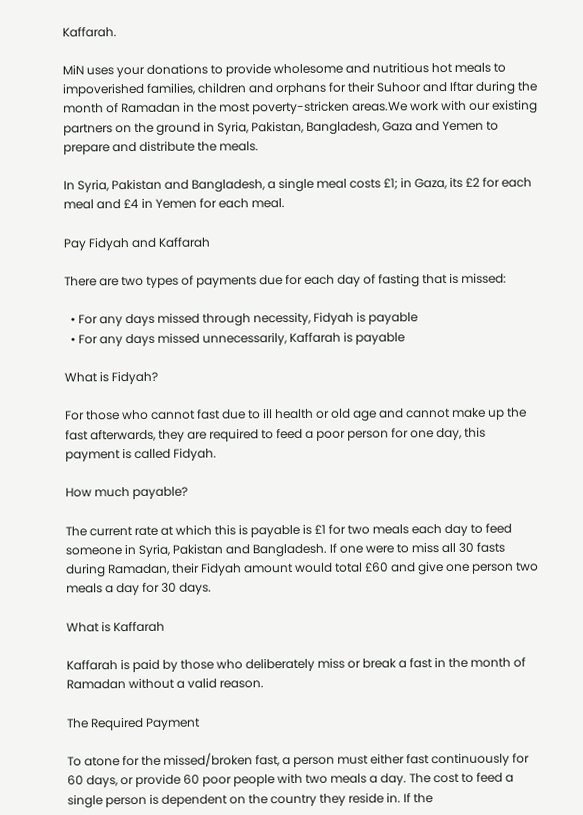Kaffarah.

MiN uses your donations to provide wholesome and nutritious hot meals to impoverished families, children and orphans for their Suhoor and Iftar during the month of Ramadan in the most poverty-stricken areas.We work with our existing partners on the ground in Syria, Pakistan, Bangladesh, Gaza and Yemen to prepare and distribute the meals.

In Syria, Pakistan and Bangladesh, a single meal costs £1; in Gaza, its £2 for each meal and £4 in Yemen for each meal.

Pay Fidyah and Kaffarah

There are two types of payments due for each day of fasting that is missed:

  • For any days missed through necessity, Fidyah is payable
  • For any days missed unnecessarily, Kaffarah is payable

What is Fidyah?

For those who cannot fast due to ill health or old age and cannot make up the fast afterwards, they are required to feed a poor person for one day, this payment is called Fidyah.

How much payable?

The current rate at which this is payable is £1 for two meals each day to feed someone in Syria, Pakistan and Bangladesh. If one were to miss all 30 fasts during Ramadan, their Fidyah amount would total £60 and give one person two meals a day for 30 days.

What is Kaffarah

Kaffarah is paid by those who deliberately miss or break a fast in the month of Ramadan without a valid reason.

The Required Payment

To atone for the missed/broken fast, a person must either fast continuously for 60 days, or provide 60 poor people with two meals a day. The cost to feed a single person is dependent on the country they reside in. If the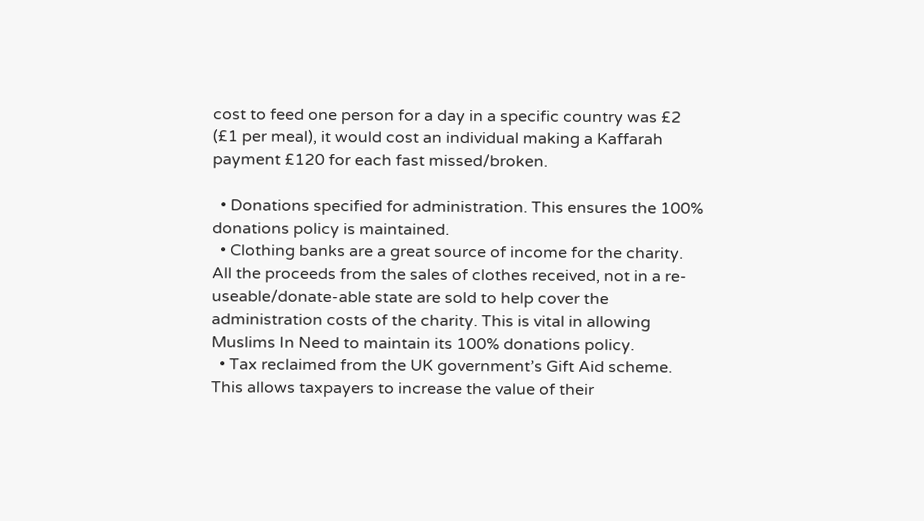cost to feed one person for a day in a specific country was £2 (£1 per meal), it would cost an individual making a Kaffarah payment £120 for each fast missed/broken.

  • Donations specified for administration. This ensures the 100% donations policy is maintained.
  • Clothing banks are a great source of income for the charity. All the proceeds from the sales of clothes received, not in a re-useable/donate-able state are sold to help cover the administration costs of the charity. This is vital in allowing Muslims In Need to maintain its 100% donations policy.
  • Tax reclaimed from the UK government’s Gift Aid scheme. This allows taxpayers to increase the value of their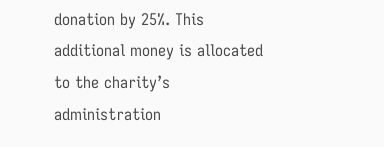donation by 25%. This additional money is allocated to the charity’s administration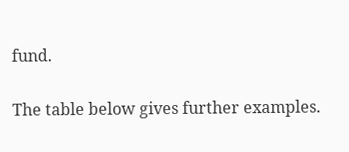fund.

The table below gives further examples.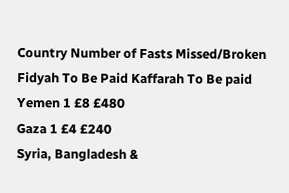Country Number of Fasts Missed/Broken Fidyah To Be Paid Kaffarah To Be paid
Yemen 1 £8 £480
Gaza 1 £4 £240
Syria, Bangladesh &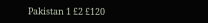Pakistan 1 £2 £120